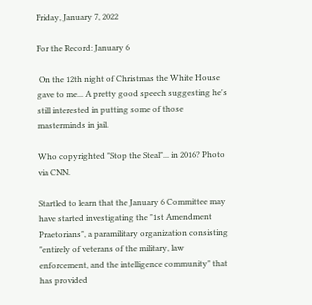Friday, January 7, 2022

For the Record: January 6

 On the 12th night of Christmas the White House gave to me... A pretty good speech suggesting he's still interested in putting some of those masterminds in jail.

Who copyrighted "Stop the Steal"... in 2016? Photo via CNN.

Startled to learn that the January 6 Committee may have started investigating the "1st Amendment Praetorians", a paramilitary organization consisting "entirely of veterans of the military, law enforcement, and the intelligence community" that has provided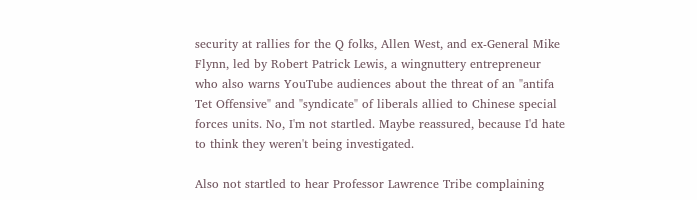security at rallies for the Q folks, Allen West, and ex-General Mike Flynn, led by Robert Patrick Lewis, a wingnuttery entrepreneur who also warns YouTube audiences about the threat of an "antifa Tet Offensive" and "syndicate" of liberals allied to Chinese special forces units. No, I'm not startled. Maybe reassured, because I'd hate to think they weren't being investigated.

Also not startled to hear Professor Lawrence Tribe complaining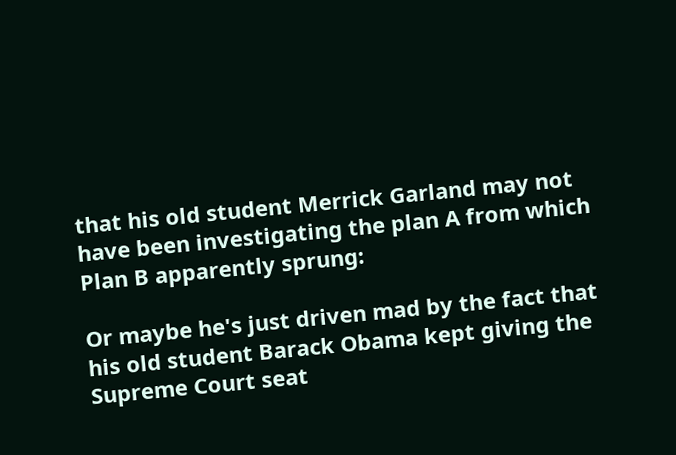that his old student Merrick Garland may not have been investigating the plan A from which Plan B apparently sprung:

Or maybe he's just driven mad by the fact that his old student Barack Obama kept giving the Supreme Court seat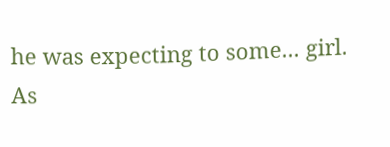he was expecting to some... girl. As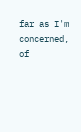far as I'm concerned, of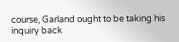course, Garland ought to be taking his inquiry back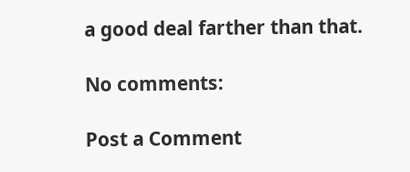a good deal farther than that.

No comments:

Post a Comment